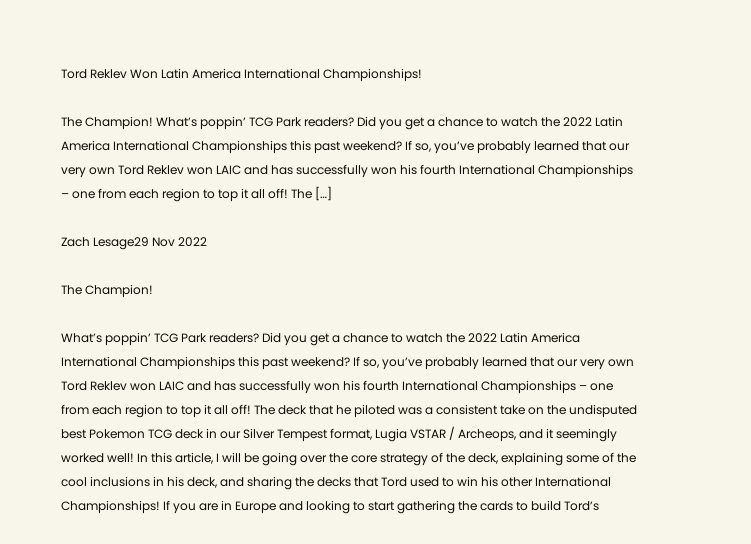Tord Reklev Won Latin America International Championships!

The Champion! What’s poppin’ TCG Park readers? Did you get a chance to watch the 2022 Latin America International Championships this past weekend? If so, you’ve probably learned that our very own Tord Reklev won LAIC and has successfully won his fourth International Championships – one from each region to top it all off! The […]

Zach Lesage29 Nov 2022

The Champion!

What’s poppin’ TCG Park readers? Did you get a chance to watch the 2022 Latin America International Championships this past weekend? If so, you’ve probably learned that our very own Tord Reklev won LAIC and has successfully won his fourth International Championships – one from each region to top it all off! The deck that he piloted was a consistent take on the undisputed best Pokemon TCG deck in our Silver Tempest format, Lugia VSTAR / Archeops, and it seemingly worked well! In this article, I will be going over the core strategy of the deck, explaining some of the cool inclusions in his deck, and sharing the decks that Tord used to win his other International Championships! If you are in Europe and looking to start gathering the cards to build Tord’s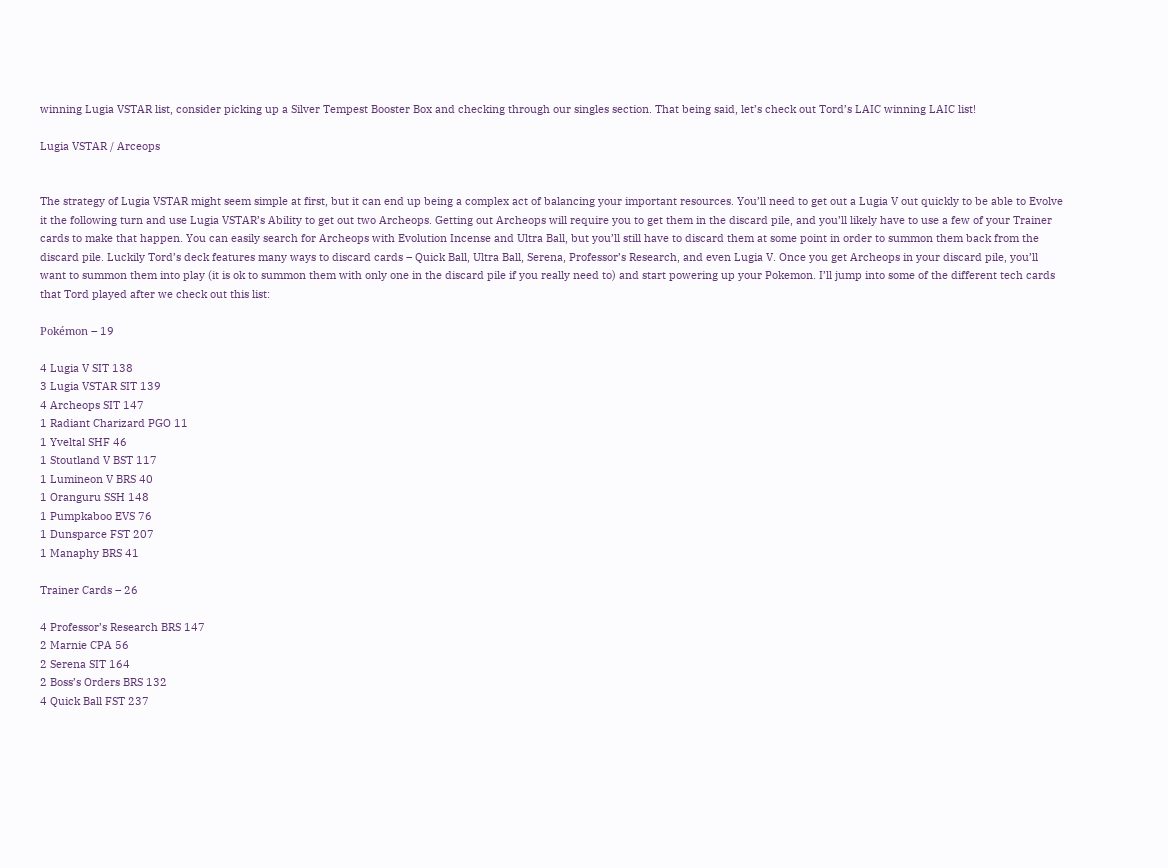winning Lugia VSTAR list, consider picking up a Silver Tempest Booster Box and checking through our singles section. That being said, let’s check out Tord’s LAIC winning LAIC list!

Lugia VSTAR / Arceops


The strategy of Lugia VSTAR might seem simple at first, but it can end up being a complex act of balancing your important resources. You’ll need to get out a Lugia V out quickly to be able to Evolve it the following turn and use Lugia VSTAR’s Ability to get out two Archeops. Getting out Archeops will require you to get them in the discard pile, and you’ll likely have to use a few of your Trainer cards to make that happen. You can easily search for Archeops with Evolution Incense and Ultra Ball, but you’ll still have to discard them at some point in order to summon them back from the discard pile. Luckily Tord’s deck features many ways to discard cards – Quick Ball, Ultra Ball, Serena, Professor’s Research, and even Lugia V. Once you get Archeops in your discard pile, you’ll want to summon them into play (it is ok to summon them with only one in the discard pile if you really need to) and start powering up your Pokemon. I’ll jump into some of the different tech cards that Tord played after we check out this list:

Pokémon – 19

4 Lugia V SIT 138
3 Lugia VSTAR SIT 139
4 Archeops SIT 147
1 Radiant Charizard PGO 11
1 Yveltal SHF 46
1 Stoutland V BST 117
1 Lumineon V BRS 40
1 Oranguru SSH 148
1 Pumpkaboo EVS 76
1 Dunsparce FST 207
1 Manaphy BRS 41

Trainer Cards – 26

4 Professor’s Research BRS 147
2 Marnie CPA 56
2 Serena SIT 164
2 Boss’s Orders BRS 132
4 Quick Ball FST 237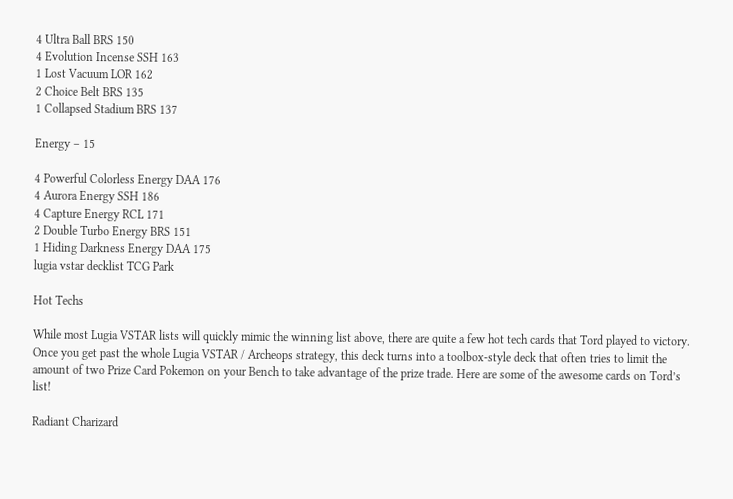4 Ultra Ball BRS 150
4 Evolution Incense SSH 163
1 Lost Vacuum LOR 162
2 Choice Belt BRS 135
1 Collapsed Stadium BRS 137

Energy – 15

4 Powerful Colorless Energy DAA 176
4 Aurora Energy SSH 186
4 Capture Energy RCL 171
2 Double Turbo Energy BRS 151
1 Hiding Darkness Energy DAA 175
lugia vstar decklist TCG Park

Hot Techs

While most Lugia VSTAR lists will quickly mimic the winning list above, there are quite a few hot tech cards that Tord played to victory. Once you get past the whole Lugia VSTAR / Archeops strategy, this deck turns into a toolbox-style deck that often tries to limit the amount of two Prize Card Pokemon on your Bench to take advantage of the prize trade. Here are some of the awesome cards on Tord’s list!

Radiant Charizard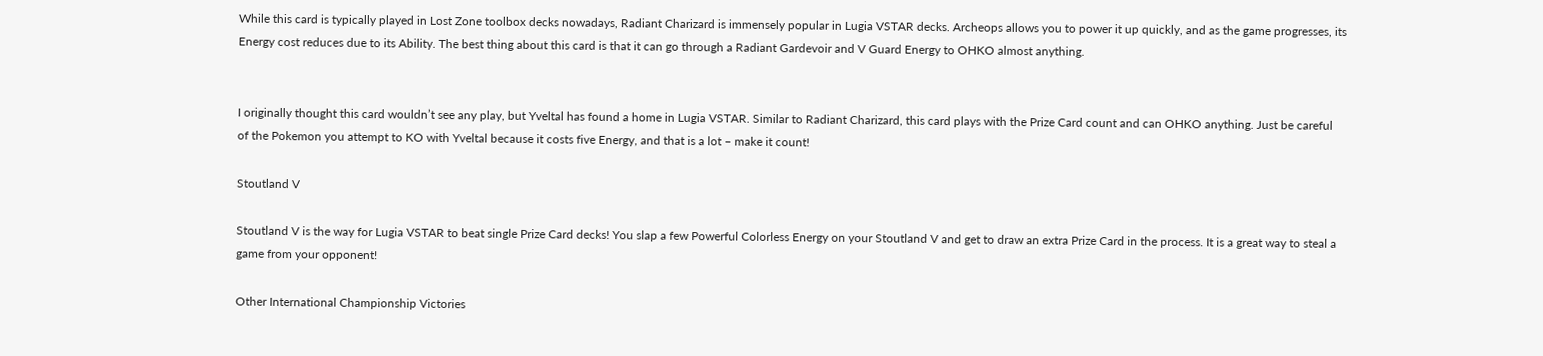While this card is typically played in Lost Zone toolbox decks nowadays, Radiant Charizard is immensely popular in Lugia VSTAR decks. Archeops allows you to power it up quickly, and as the game progresses, its Energy cost reduces due to its Ability. The best thing about this card is that it can go through a Radiant Gardevoir and V Guard Energy to OHKO almost anything.


I originally thought this card wouldn’t see any play, but Yveltal has found a home in Lugia VSTAR. Similar to Radiant Charizard, this card plays with the Prize Card count and can OHKO anything. Just be careful of the Pokemon you attempt to KO with Yveltal because it costs five Energy, and that is a lot – make it count!

Stoutland V

Stoutland V is the way for Lugia VSTAR to beat single Prize Card decks! You slap a few Powerful Colorless Energy on your Stoutland V and get to draw an extra Prize Card in the process. It is a great way to steal a game from your opponent!

Other International Championship Victories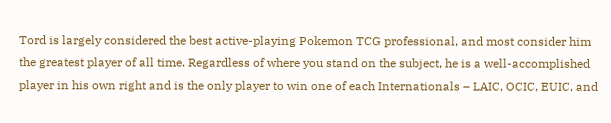Tord is largely considered the best active-playing Pokemon TCG professional, and most consider him the greatest player of all time. Regardless of where you stand on the subject, he is a well-accomplished player in his own right and is the only player to win one of each Internationals – LAIC, OCIC, EUIC, and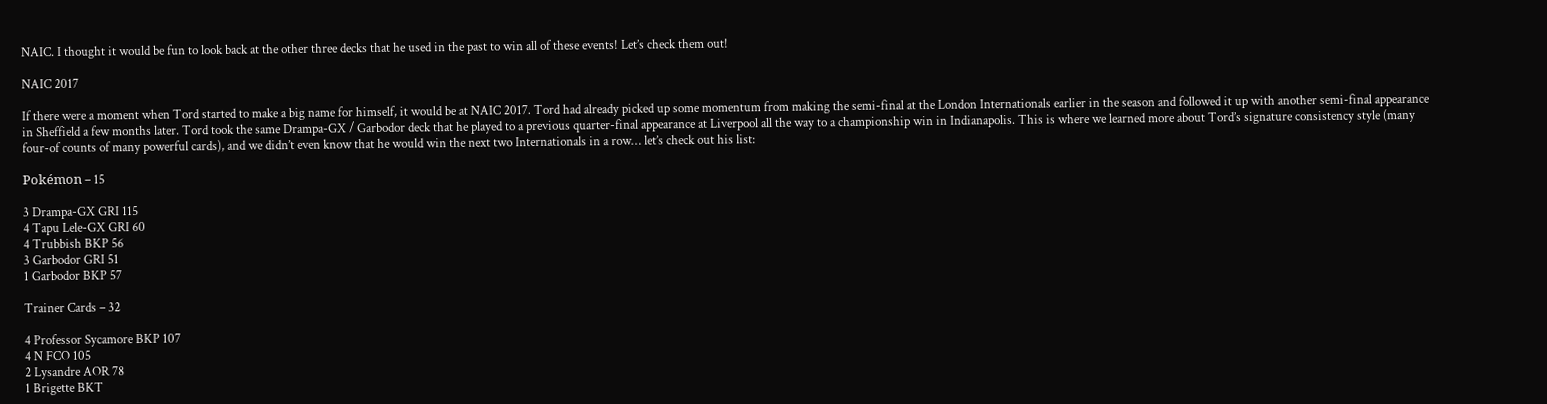NAIC. I thought it would be fun to look back at the other three decks that he used in the past to win all of these events! Let’s check them out!

NAIC 2017

If there were a moment when Tord started to make a big name for himself, it would be at NAIC 2017. Tord had already picked up some momentum from making the semi-final at the London Internationals earlier in the season and followed it up with another semi-final appearance in Sheffield a few months later. Tord took the same Drampa-GX / Garbodor deck that he played to a previous quarter-final appearance at Liverpool all the way to a championship win in Indianapolis. This is where we learned more about Tord’s signature consistency style (many four-of counts of many powerful cards), and we didn’t even know that he would win the next two Internationals in a row… let’s check out his list:

Pokémon – 15

3 Drampa-GX GRI 115
4 Tapu Lele-GX GRI 60
4 Trubbish BKP 56
3 Garbodor GRI 51
1 Garbodor BKP 57

Trainer Cards – 32

4 Professor Sycamore BKP 107
4 N FCO 105
2 Lysandre AOR 78
1 Brigette BKT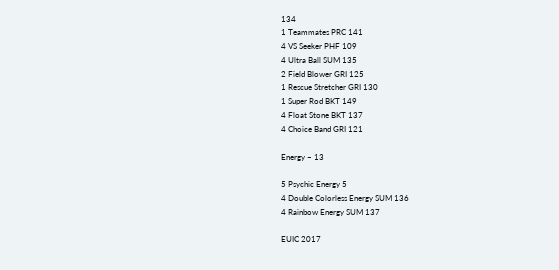134
1 Teammates PRC 141
4 VS Seeker PHF 109
4 Ultra Ball SUM 135
2 Field Blower GRI 125
1 Rescue Stretcher GRI 130
1 Super Rod BKT 149
4 Float Stone BKT 137
4 Choice Band GRI 121

Energy – 13

5 Psychic Energy 5
4 Double Colorless Energy SUM 136
4 Rainbow Energy SUM 137

EUIC 2017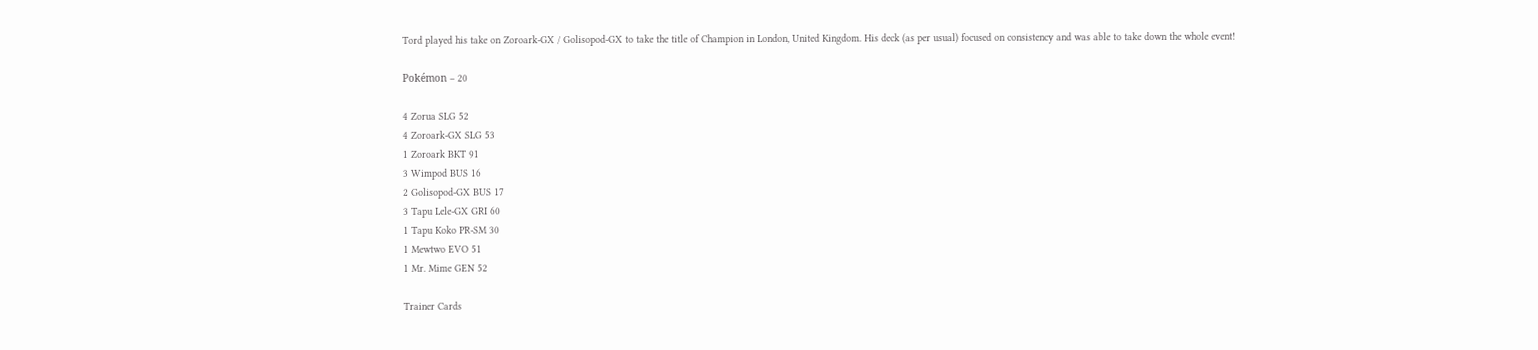Tord played his take on Zoroark-GX / Golisopod-GX to take the title of Champion in London, United Kingdom. His deck (as per usual) focused on consistency and was able to take down the whole event!

Pokémon – 20

4 Zorua SLG 52
4 Zoroark-GX SLG 53
1 Zoroark BKT 91
3 Wimpod BUS 16
2 Golisopod-GX BUS 17
3 Tapu Lele-GX GRI 60
1 Tapu Koko PR-SM 30
1 Mewtwo EVO 51
1 Mr. Mime GEN 52

Trainer Cards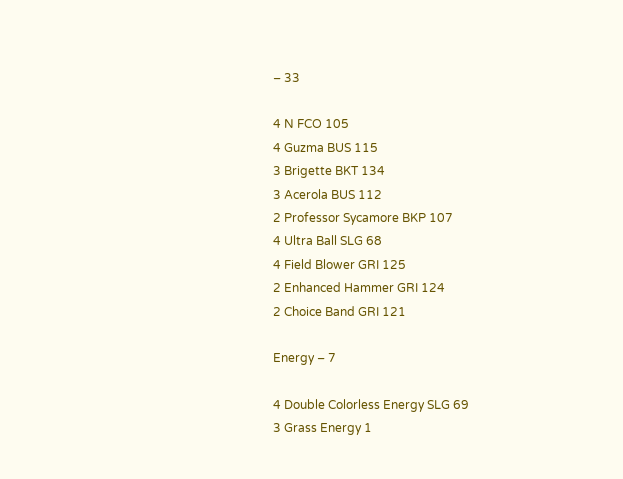– 33

4 N FCO 105
4 Guzma BUS 115
3 Brigette BKT 134
3 Acerola BUS 112
2 Professor Sycamore BKP 107
4 Ultra Ball SLG 68
4 Field Blower GRI 125
2 Enhanced Hammer GRI 124
2 Choice Band GRI 121

Energy – 7

4 Double Colorless Energy SLG 69
3 Grass Energy 1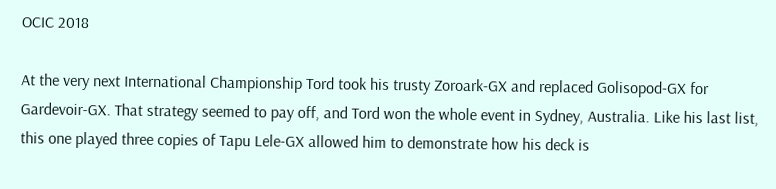OCIC 2018

At the very next International Championship Tord took his trusty Zoroark-GX and replaced Golisopod-GX for Gardevoir-GX. That strategy seemed to pay off, and Tord won the whole event in Sydney, Australia. Like his last list, this one played three copies of Tapu Lele-GX allowed him to demonstrate how his deck is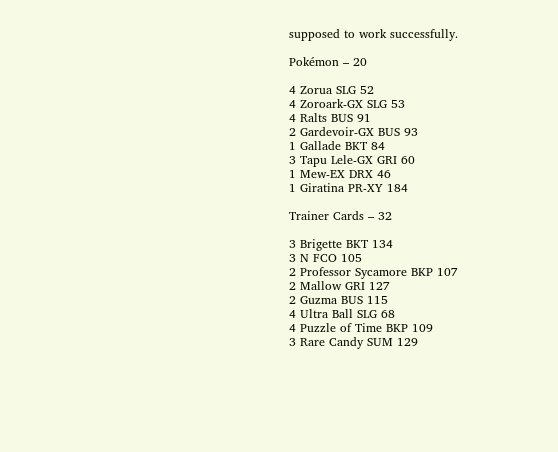supposed to work successfully.

Pokémon – 20

4 Zorua SLG 52
4 Zoroark-GX SLG 53
4 Ralts BUS 91
2 Gardevoir-GX BUS 93
1 Gallade BKT 84
3 Tapu Lele-GX GRI 60
1 Mew-EX DRX 46
1 Giratina PR-XY 184

Trainer Cards – 32

3 Brigette BKT 134
3 N FCO 105
2 Professor Sycamore BKP 107
2 Mallow GRI 127
2 Guzma BUS 115
4 Ultra Ball SLG 68
4 Puzzle of Time BKP 109
3 Rare Candy SUM 129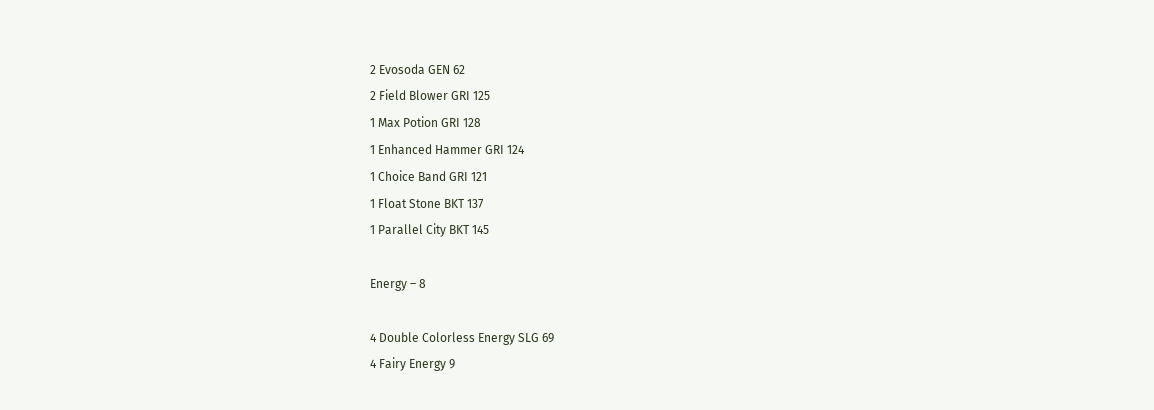2 Evosoda GEN 62
2 Field Blower GRI 125
1 Max Potion GRI 128
1 Enhanced Hammer GRI 124
1 Choice Band GRI 121
1 Float Stone BKT 137
1 Parallel City BKT 145

Energy – 8

4 Double Colorless Energy SLG 69
4 Fairy Energy 9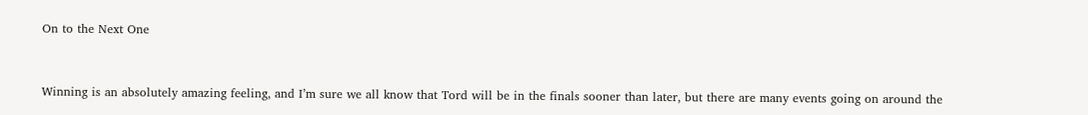On to the Next One


Winning is an absolutely amazing feeling, and I’m sure we all know that Tord will be in the finals sooner than later, but there are many events going on around the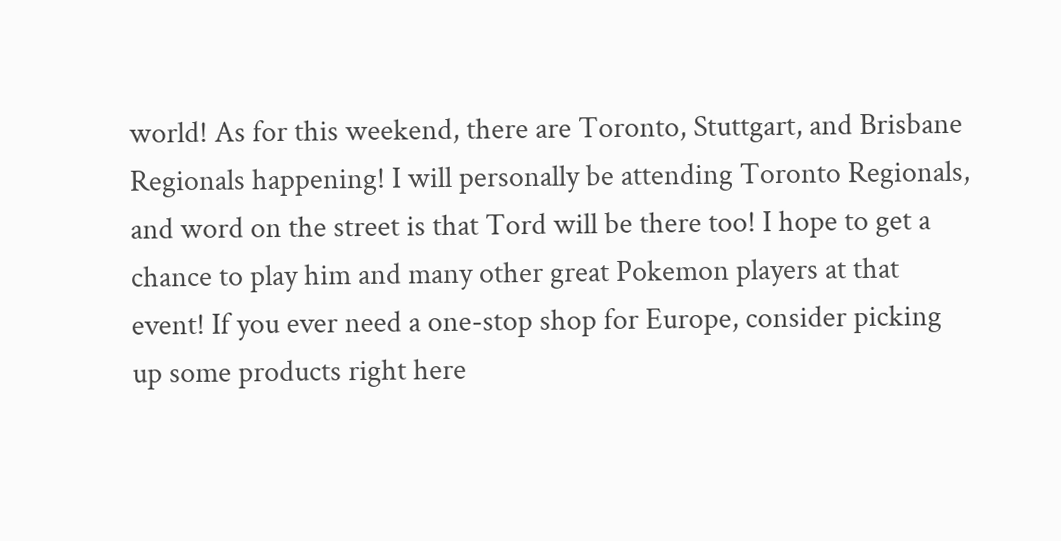world! As for this weekend, there are Toronto, Stuttgart, and Brisbane Regionals happening! I will personally be attending Toronto Regionals, and word on the street is that Tord will be there too! I hope to get a chance to play him and many other great Pokemon players at that event! If you ever need a one-stop shop for Europe, consider picking up some products right here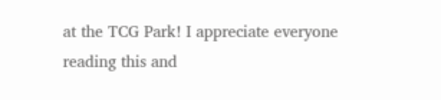at the TCG Park! I appreciate everyone reading this and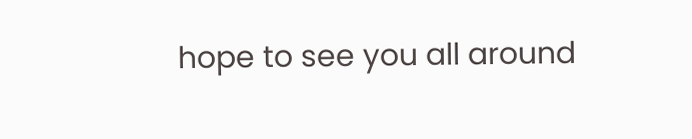hope to see you all around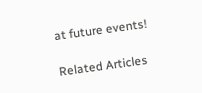at future events!

Related Articles